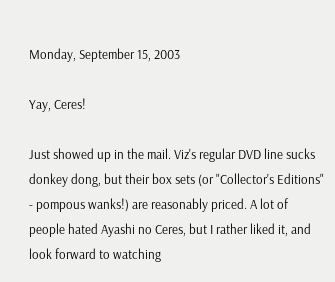Monday, September 15, 2003

Yay, Ceres!

Just showed up in the mail. Viz's regular DVD line sucks donkey dong, but their box sets (or "Collector's Editions" - pompous wanks!) are reasonably priced. A lot of people hated Ayashi no Ceres, but I rather liked it, and look forward to watching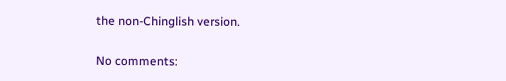the non-Chinglish version.

No comments: